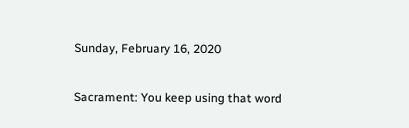Sunday, February 16, 2020

Sacrament: You keep using that word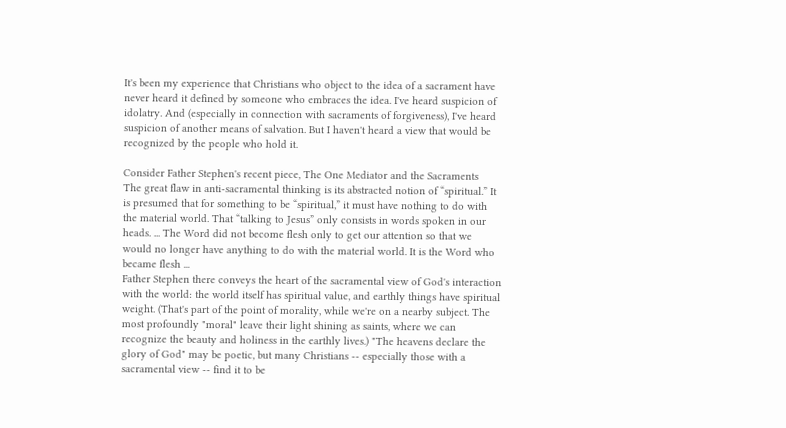It's been my experience that Christians who object to the idea of a sacrament have never heard it defined by someone who embraces the idea. I've heard suspicion of idolatry. And (especially in connection with sacraments of forgiveness), I've heard suspicion of another means of salvation. But I haven't heard a view that would be recognized by the people who hold it.

Consider Father Stephen's recent piece, The One Mediator and the Sacraments
The great flaw in anti-sacramental thinking is its abstracted notion of “spiritual.” It is presumed that for something to be “spiritual,” it must have nothing to do with the material world. That “talking to Jesus” only consists in words spoken in our heads. ... The Word did not become flesh only to get our attention so that we would no longer have anything to do with the material world. It is the Word who became flesh ...
Father Stephen there conveys the heart of the sacramental view of God's interaction with the world: the world itself has spiritual value, and earthly things have spiritual weight. (That's part of the point of morality, while we're on a nearby subject. The most profoundly "moral" leave their light shining as saints, where we can recognize the beauty and holiness in the earthly lives.) "The heavens declare the glory of God" may be poetic, but many Christians -- especially those with a sacramental view -- find it to be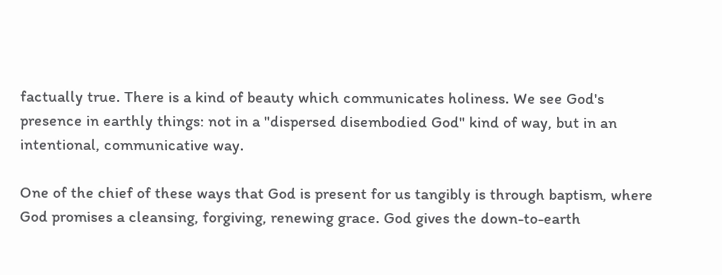factually true. There is a kind of beauty which communicates holiness. We see God's presence in earthly things: not in a "dispersed disembodied God" kind of way, but in an intentional, communicative way.

One of the chief of these ways that God is present for us tangibly is through baptism, where God promises a cleansing, forgiving, renewing grace. God gives the down-to-earth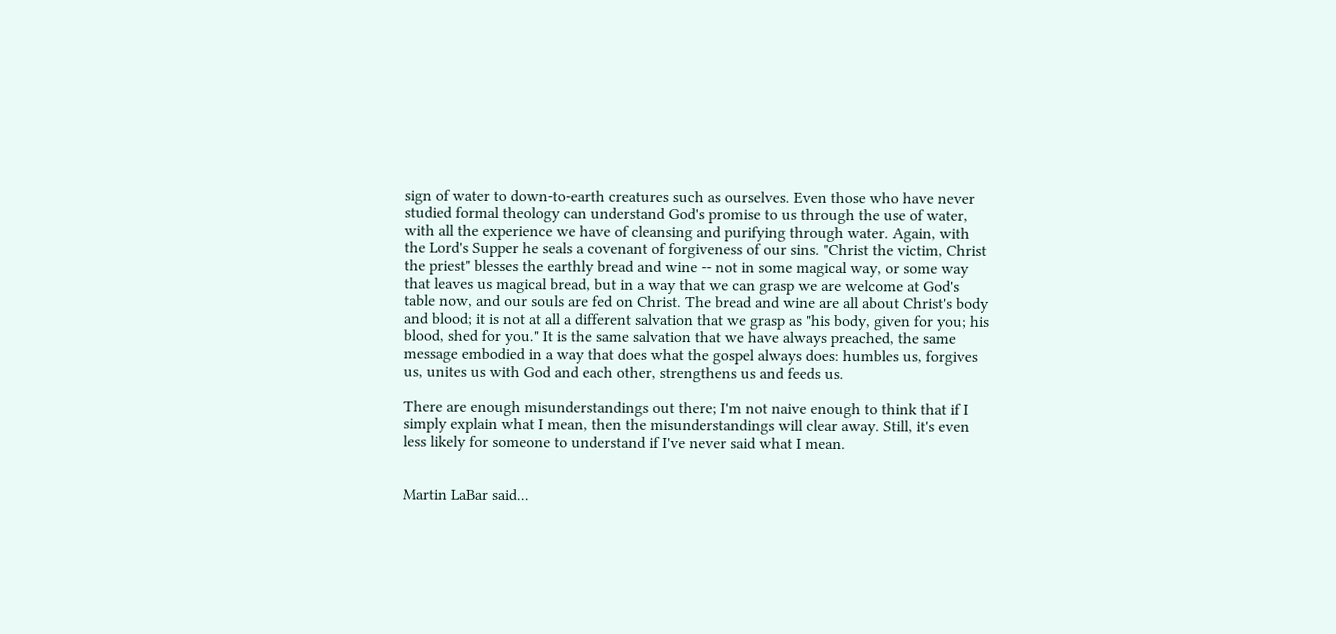sign of water to down-to-earth creatures such as ourselves. Even those who have never studied formal theology can understand God's promise to us through the use of water, with all the experience we have of cleansing and purifying through water. Again, with the Lord's Supper he seals a covenant of forgiveness of our sins. "Christ the victim, Christ the priest" blesses the earthly bread and wine -- not in some magical way, or some way that leaves us magical bread, but in a way that we can grasp we are welcome at God's table now, and our souls are fed on Christ. The bread and wine are all about Christ's body and blood; it is not at all a different salvation that we grasp as "his body, given for you; his blood, shed for you." It is the same salvation that we have always preached, the same message embodied in a way that does what the gospel always does: humbles us, forgives us, unites us with God and each other, strengthens us and feeds us.

There are enough misunderstandings out there; I'm not naive enough to think that if I simply explain what I mean, then the misunderstandings will clear away. Still, it's even less likely for someone to understand if I've never said what I mean.


Martin LaBar said...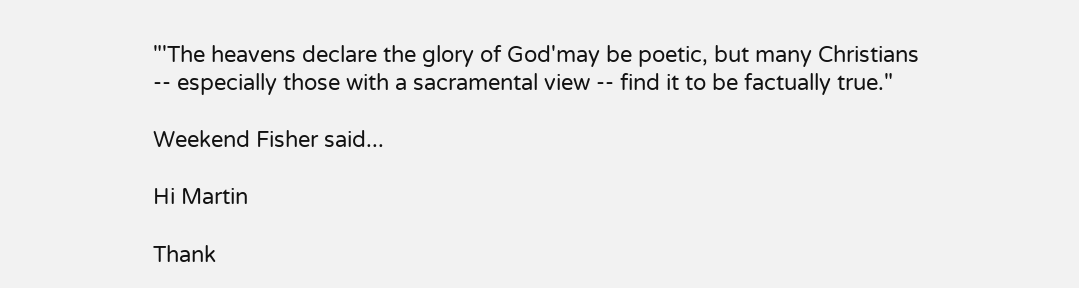"'The heavens declare the glory of God'may be poetic, but many Christians -- especially those with a sacramental view -- find it to be factually true."

Weekend Fisher said...

Hi Martin

Thank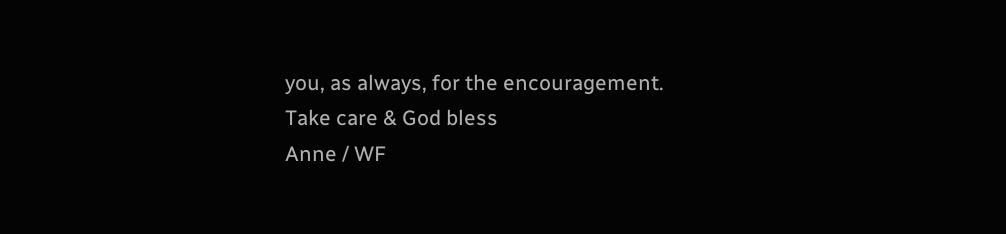you, as always, for the encouragement.
Take care & God bless
Anne / WF